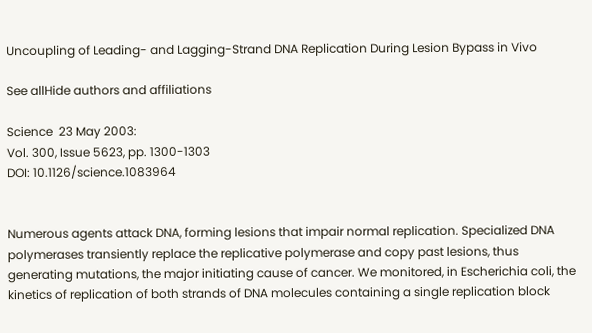Uncoupling of Leading- and Lagging-Strand DNA Replication During Lesion Bypass in Vivo

See allHide authors and affiliations

Science  23 May 2003:
Vol. 300, Issue 5623, pp. 1300-1303
DOI: 10.1126/science.1083964


Numerous agents attack DNA, forming lesions that impair normal replication. Specialized DNA polymerases transiently replace the replicative polymerase and copy past lesions, thus generating mutations, the major initiating cause of cancer. We monitored, in Escherichia coli, the kinetics of replication of both strands of DNA molecules containing a single replication block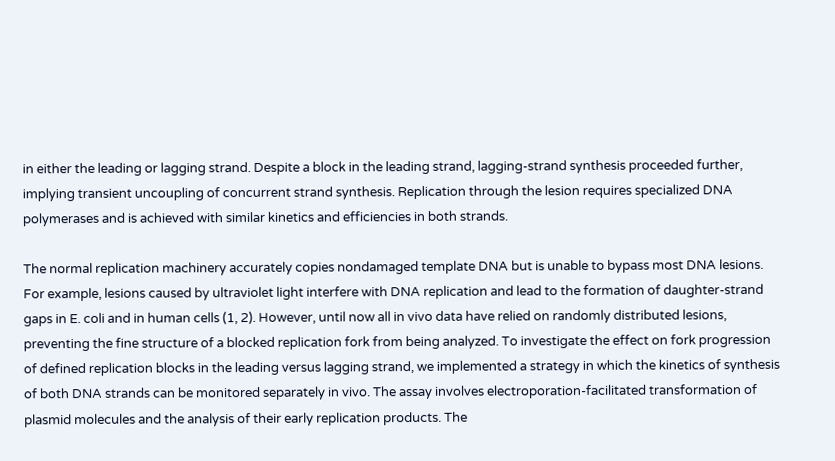in either the leading or lagging strand. Despite a block in the leading strand, lagging-strand synthesis proceeded further, implying transient uncoupling of concurrent strand synthesis. Replication through the lesion requires specialized DNA polymerases and is achieved with similar kinetics and efficiencies in both strands.

The normal replication machinery accurately copies nondamaged template DNA but is unable to bypass most DNA lesions. For example, lesions caused by ultraviolet light interfere with DNA replication and lead to the formation of daughter-strand gaps in E. coli and in human cells (1, 2). However, until now all in vivo data have relied on randomly distributed lesions, preventing the fine structure of a blocked replication fork from being analyzed. To investigate the effect on fork progression of defined replication blocks in the leading versus lagging strand, we implemented a strategy in which the kinetics of synthesis of both DNA strands can be monitored separately in vivo. The assay involves electroporation-facilitated transformation of plasmid molecules and the analysis of their early replication products. The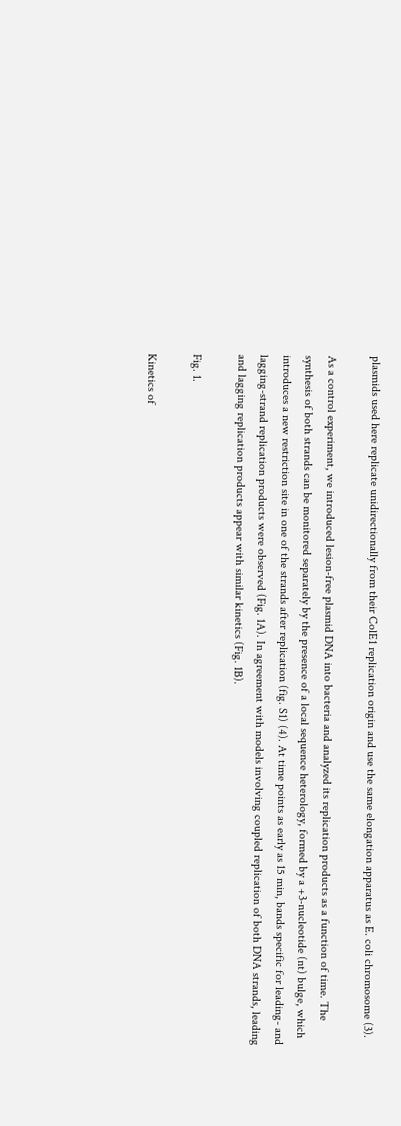plasmids used here replicate unidirectionally from their ColE1 replication origin and use the same elongation apparatus as E. coli chromosome (3).

As a control experiment, we introduced lesion-free plasmid DNA into bacteria and analyzed its replication products as a function of time. The synthesis of both strands can be monitored separately by the presence of a local sequence heterology, formed by a +3-nucleotide (nt) bulge, which introduces a new restriction site in one of the strands after replication (fig. S1) (4). At time points as early as 15 min, bands specific for leading- and lagging-strand replication products were observed (Fig. 1A). In agreement with models involving coupled replication of both DNA strands, leading and lagging replication products appear with similar kinetics (Fig. 1B).

Fig. 1.

Kinetics of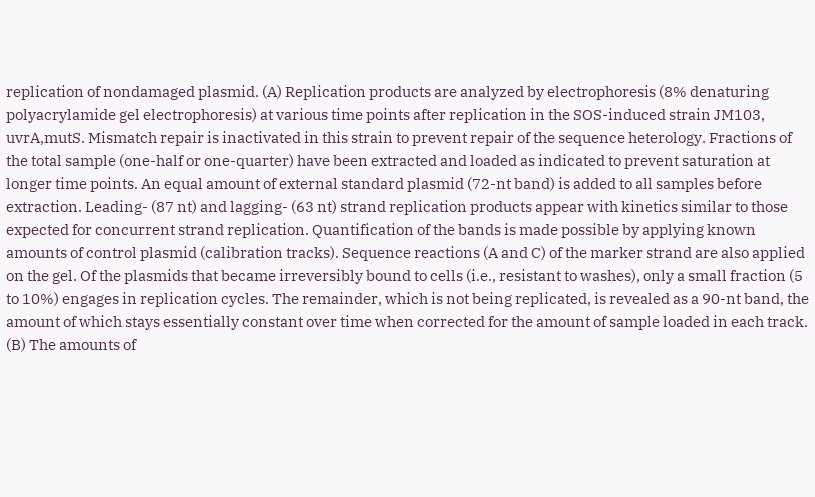replication of nondamaged plasmid. (A) Replication products are analyzed by electrophoresis (8% denaturing polyacrylamide gel electrophoresis) at various time points after replication in the SOS-induced strain JM103, uvrA,mutS. Mismatch repair is inactivated in this strain to prevent repair of the sequence heterology. Fractions of the total sample (one-half or one-quarter) have been extracted and loaded as indicated to prevent saturation at longer time points. An equal amount of external standard plasmid (72-nt band) is added to all samples before extraction. Leading- (87 nt) and lagging- (63 nt) strand replication products appear with kinetics similar to those expected for concurrent strand replication. Quantification of the bands is made possible by applying known amounts of control plasmid (calibration tracks). Sequence reactions (A and C) of the marker strand are also applied on the gel. Of the plasmids that became irreversibly bound to cells (i.e., resistant to washes), only a small fraction (5 to 10%) engages in replication cycles. The remainder, which is not being replicated, is revealed as a 90-nt band, the amount of which stays essentially constant over time when corrected for the amount of sample loaded in each track. (B) The amounts of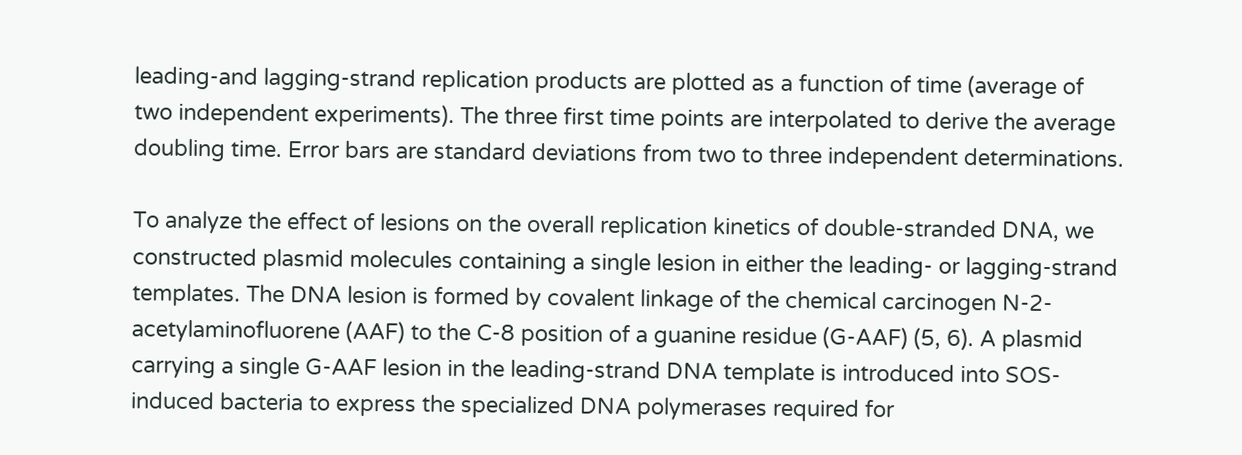leading-and lagging-strand replication products are plotted as a function of time (average of two independent experiments). The three first time points are interpolated to derive the average doubling time. Error bars are standard deviations from two to three independent determinations.

To analyze the effect of lesions on the overall replication kinetics of double-stranded DNA, we constructed plasmid molecules containing a single lesion in either the leading- or lagging-strand templates. The DNA lesion is formed by covalent linkage of the chemical carcinogen N-2-acetylaminofluorene (AAF) to the C-8 position of a guanine residue (G-AAF) (5, 6). A plasmid carrying a single G-AAF lesion in the leading-strand DNA template is introduced into SOS-induced bacteria to express the specialized DNA polymerases required for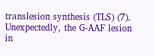translesion synthesis (TLS) (7). Unexpectedly, the G-AAF lesion in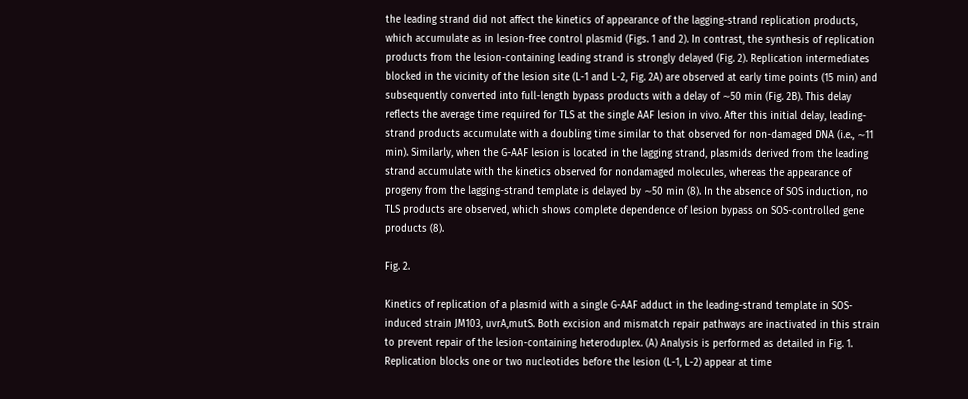the leading strand did not affect the kinetics of appearance of the lagging-strand replication products, which accumulate as in lesion-free control plasmid (Figs. 1 and 2). In contrast, the synthesis of replication products from the lesion-containing leading strand is strongly delayed (Fig. 2). Replication intermediates blocked in the vicinity of the lesion site (L-1 and L-2, Fig. 2A) are observed at early time points (15 min) and subsequently converted into full-length bypass products with a delay of ∼50 min (Fig. 2B). This delay reflects the average time required for TLS at the single AAF lesion in vivo. After this initial delay, leading-strand products accumulate with a doubling time similar to that observed for non-damaged DNA (i.e., ∼11 min). Similarly, when the G-AAF lesion is located in the lagging strand, plasmids derived from the leading strand accumulate with the kinetics observed for nondamaged molecules, whereas the appearance of progeny from the lagging-strand template is delayed by ∼50 min (8). In the absence of SOS induction, no TLS products are observed, which shows complete dependence of lesion bypass on SOS-controlled gene products (8).

Fig. 2.

Kinetics of replication of a plasmid with a single G-AAF adduct in the leading-strand template in SOS-induced strain JM103, uvrA,mutS. Both excision and mismatch repair pathways are inactivated in this strain to prevent repair of the lesion-containing heteroduplex. (A) Analysis is performed as detailed in Fig. 1. Replication blocks one or two nucleotides before the lesion (L-1, L-2) appear at time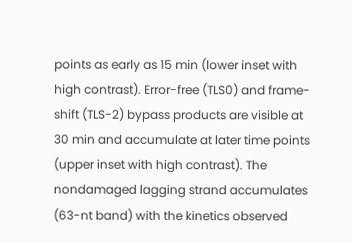points as early as 15 min (lower inset with high contrast). Error-free (TLS0) and frame-shift (TLS-2) bypass products are visible at 30 min and accumulate at later time points (upper inset with high contrast). The nondamaged lagging strand accumulates (63-nt band) with the kinetics observed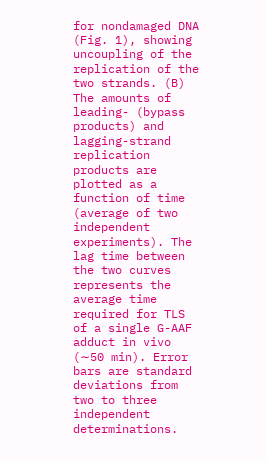for nondamaged DNA (Fig. 1), showing uncoupling of the replication of the two strands. (B) The amounts of leading- (bypass products) and lagging-strand replication products are plotted as a function of time (average of two independent experiments). The lag time between the two curves represents the average time required for TLS of a single G-AAF adduct in vivo (∼50 min). Error bars are standard deviations from two to three independent determinations.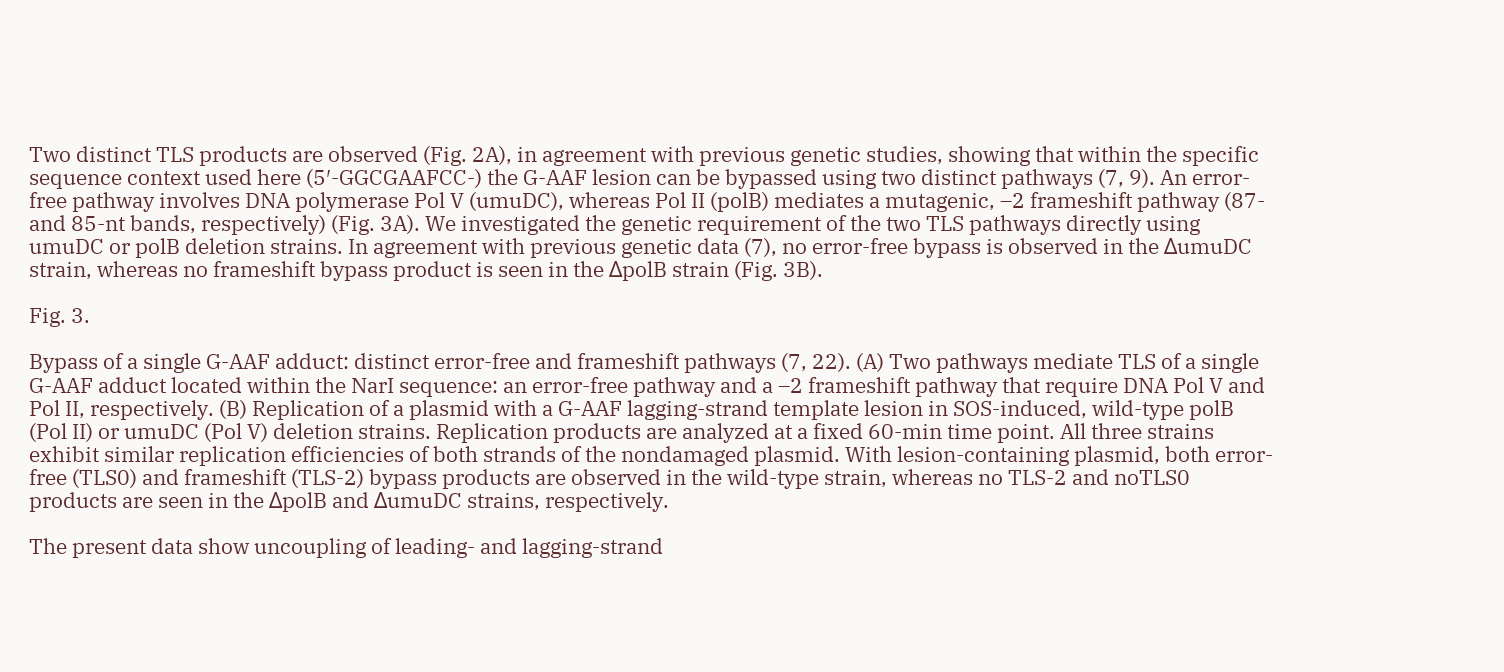Two distinct TLS products are observed (Fig. 2A), in agreement with previous genetic studies, showing that within the specific sequence context used here (5′-GGCGAAFCC-) the G-AAF lesion can be bypassed using two distinct pathways (7, 9). An error-free pathway involves DNA polymerase Pol V (umuDC), whereas Pol II (polB) mediates a mutagenic, –2 frameshift pathway (87-and 85-nt bands, respectively) (Fig. 3A). We investigated the genetic requirement of the two TLS pathways directly using umuDC or polB deletion strains. In agreement with previous genetic data (7), no error-free bypass is observed in the ΔumuDC strain, whereas no frameshift bypass product is seen in the ΔpolB strain (Fig. 3B).

Fig. 3.

Bypass of a single G-AAF adduct: distinct error-free and frameshift pathways (7, 22). (A) Two pathways mediate TLS of a single G-AAF adduct located within the NarI sequence: an error-free pathway and a –2 frameshift pathway that require DNA Pol V and Pol II, respectively. (B) Replication of a plasmid with a G-AAF lagging-strand template lesion in SOS-induced, wild-type polB (Pol II) or umuDC (Pol V) deletion strains. Replication products are analyzed at a fixed 60-min time point. All three strains exhibit similar replication efficiencies of both strands of the nondamaged plasmid. With lesion-containing plasmid, both error-free (TLS0) and frameshift (TLS-2) bypass products are observed in the wild-type strain, whereas no TLS-2 and noTLS0 products are seen in the ΔpolB and ΔumuDC strains, respectively.

The present data show uncoupling of leading- and lagging-strand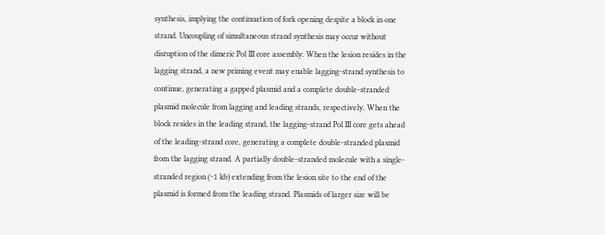synthesis, implying the continuation of fork opening despite a block in one strand. Uncoupling of simultaneous strand synthesis may occur without disruption of the dimeric Pol III core assembly. When the lesion resides in the lagging strand, a new priming event may enable lagging-strand synthesis to continue, generating a gapped plasmid and a complete double-stranded plasmid molecule from lagging and leading strands, respectively. When the block resides in the leading strand, the lagging-strand Pol III core gets ahead of the leading-strand core, generating a complete double-stranded plasmid from the lagging strand. A partially double-stranded molecule with a single-stranded region (∼1 kb) extending from the lesion site to the end of the plasmid is formed from the leading strand. Plasmids of larger size will be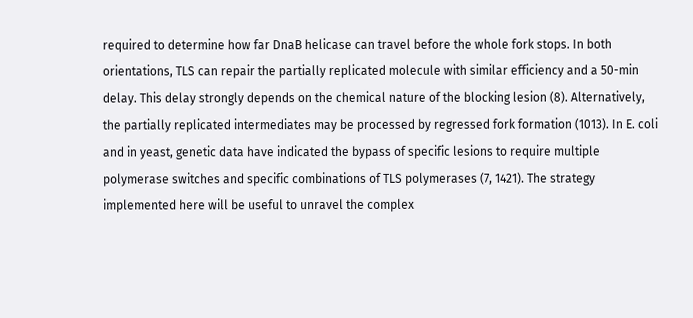required to determine how far DnaB helicase can travel before the whole fork stops. In both orientations, TLS can repair the partially replicated molecule with similar efficiency and a 50-min delay. This delay strongly depends on the chemical nature of the blocking lesion (8). Alternatively, the partially replicated intermediates may be processed by regressed fork formation (1013). In E. coli and in yeast, genetic data have indicated the bypass of specific lesions to require multiple polymerase switches and specific combinations of TLS polymerases (7, 1421). The strategy implemented here will be useful to unravel the complex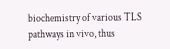biochemistry of various TLS pathways in vivo, thus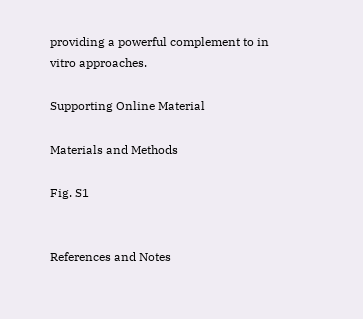providing a powerful complement to in vitro approaches.

Supporting Online Material

Materials and Methods

Fig. S1


References and Notes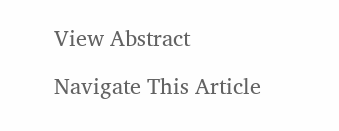View Abstract

Navigate This Article